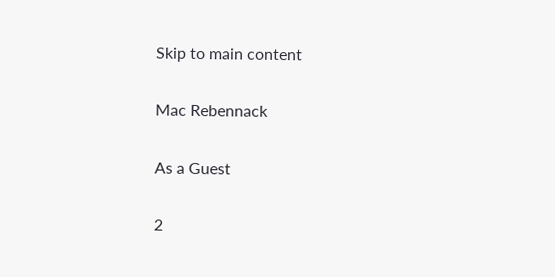Skip to main content

Mac Rebennack

As a Guest

2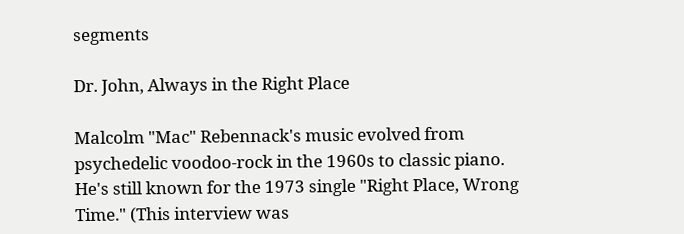segments

Dr. John, Always in the Right Place

Malcolm "Mac" Rebennack's music evolved from psychedelic voodoo-rock in the 1960s to classic piano. He's still known for the 1973 single "Right Place, Wrong Time." (This interview was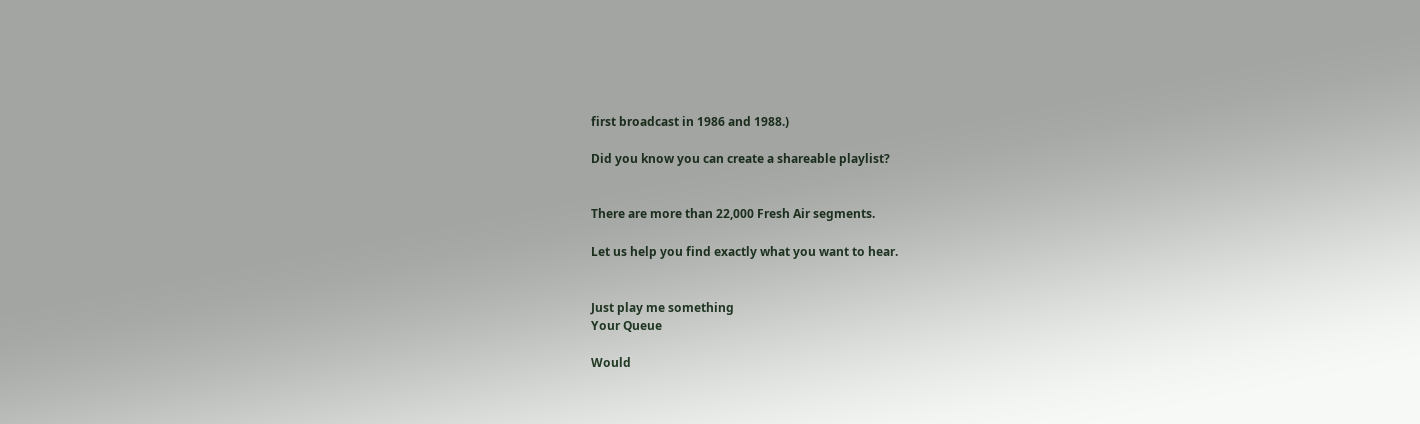first broadcast in 1986 and 1988.)

Did you know you can create a shareable playlist?


There are more than 22,000 Fresh Air segments.

Let us help you find exactly what you want to hear.


Just play me something
Your Queue

Would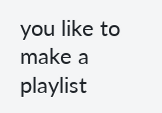you like to make a playlist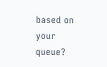based on your queue?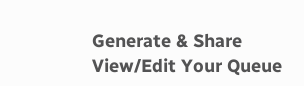Generate & Share View/Edit Your Queue